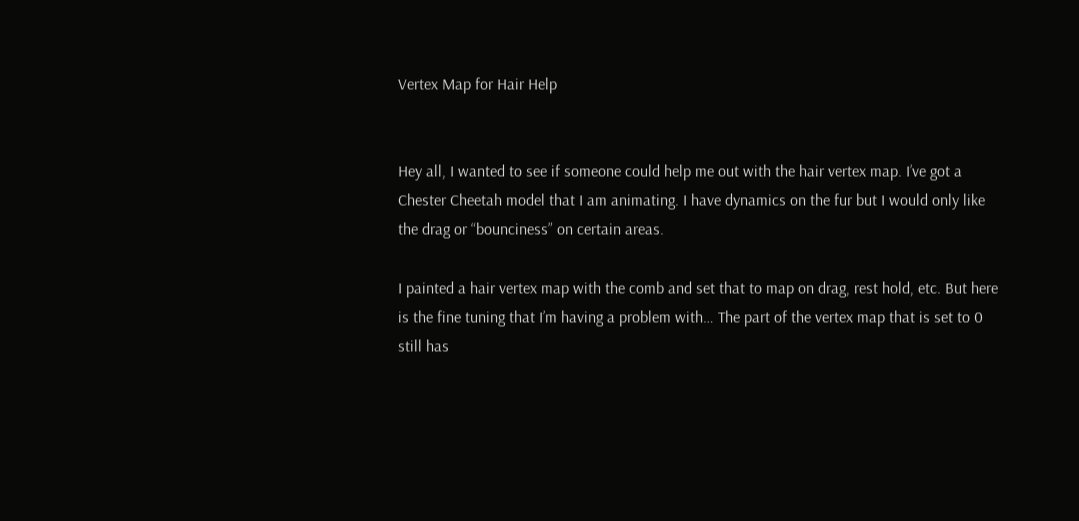Vertex Map for Hair Help


Hey all, I wanted to see if someone could help me out with the hair vertex map. I’ve got a Chester Cheetah model that I am animating. I have dynamics on the fur but I would only like the drag or “bounciness” on certain areas.

I painted a hair vertex map with the comb and set that to map on drag, rest hold, etc. But here is the fine tuning that I’m having a problem with… The part of the vertex map that is set to 0 still has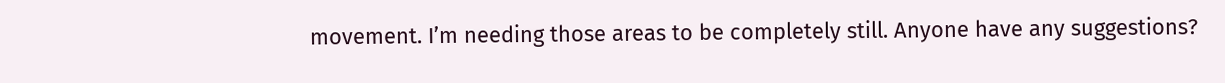movement. I’m needing those areas to be completely still. Anyone have any suggestions?